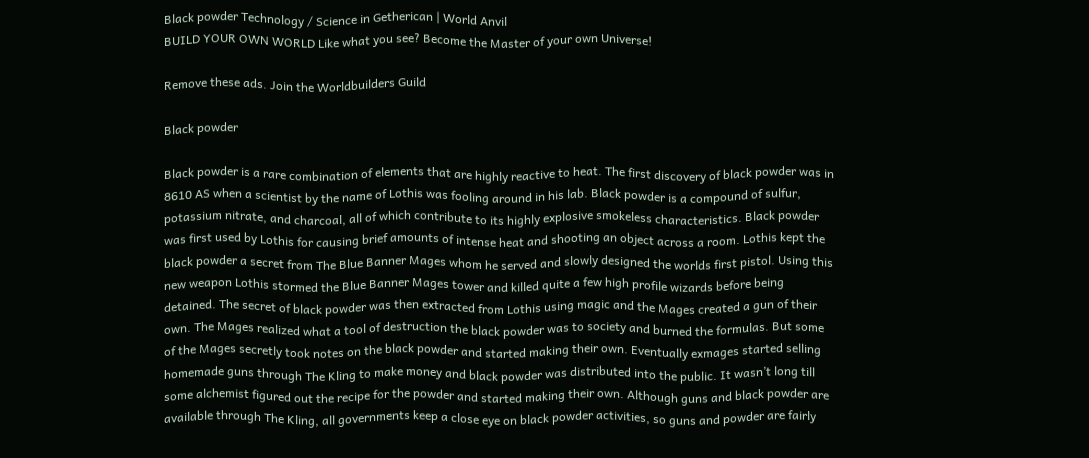Black powder Technology / Science in Getherican | World Anvil
BUILD YOUR OWN WORLD Like what you see? Become the Master of your own Universe!

Remove these ads. Join the Worldbuilders Guild

Black powder

Black powder is a rare combination of elements that are highly reactive to heat. The first discovery of black powder was in 8610 AS when a scientist by the name of Lothis was fooling around in his lab. Black powder is a compound of sulfur, potassium nitrate, and charcoal, all of which contribute to its highly explosive smokeless characteristics. Black powder was first used by Lothis for causing brief amounts of intense heat and shooting an object across a room. Lothis kept the black powder a secret from The Blue Banner Mages whom he served and slowly designed the worlds first pistol. Using this new weapon Lothis stormed the Blue Banner Mages tower and killed quite a few high profile wizards before being detained. The secret of black powder was then extracted from Lothis using magic and the Mages created a gun of their own. The Mages realized what a tool of destruction the black powder was to society and burned the formulas. But some of the Mages secretly took notes on the black powder and started making their own. Eventually exmages started selling homemade guns through The Kling to make money and black powder was distributed into the public. It wasn’t long till some alchemist figured out the recipe for the powder and started making their own. Although guns and black powder are available through The Kling, all governments keep a close eye on black powder activities, so guns and powder are fairly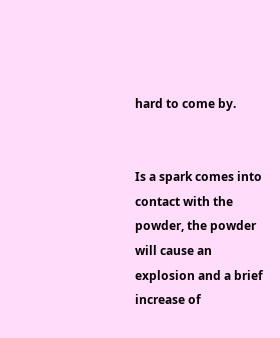hard to come by.


Is a spark comes into contact with the powder, the powder will cause an explosion and a brief increase of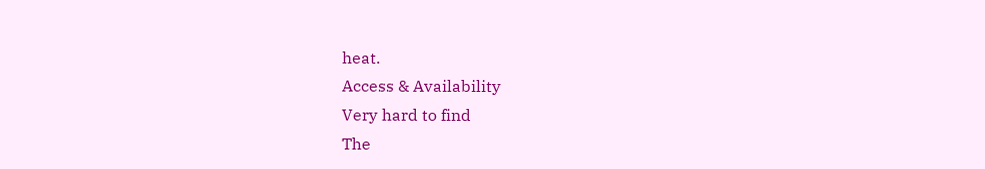heat.
Access & Availability
Very hard to find
The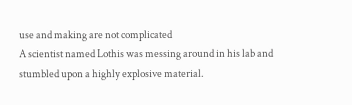use and making are not complicated
A scientist named Lothis was messing around in his lab and stumbled upon a highly explosive material.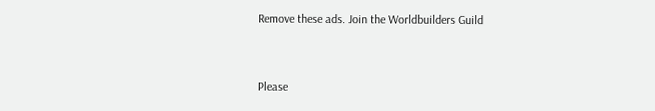Remove these ads. Join the Worldbuilders Guild


Please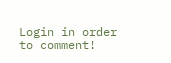Login in order to comment!